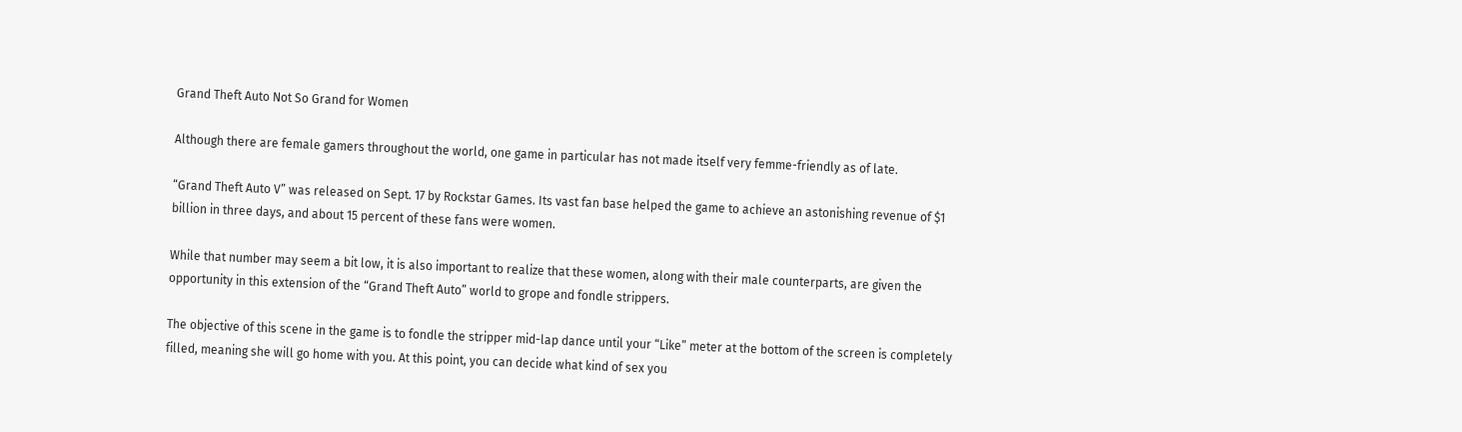Grand Theft Auto Not So Grand for Women

Although there are female gamers throughout the world, one game in particular has not made itself very femme-friendly as of late.

“Grand Theft Auto V” was released on Sept. 17 by Rockstar Games. Its vast fan base helped the game to achieve an astonishing revenue of $1 billion in three days, and about 15 percent of these fans were women.

While that number may seem a bit low, it is also important to realize that these women, along with their male counterparts, are given the opportunity in this extension of the “Grand Theft Auto” world to grope and fondle strippers.

The objective of this scene in the game is to fondle the stripper mid-lap dance until your “Like” meter at the bottom of the screen is completely filled, meaning she will go home with you. At this point, you can decide what kind of sex you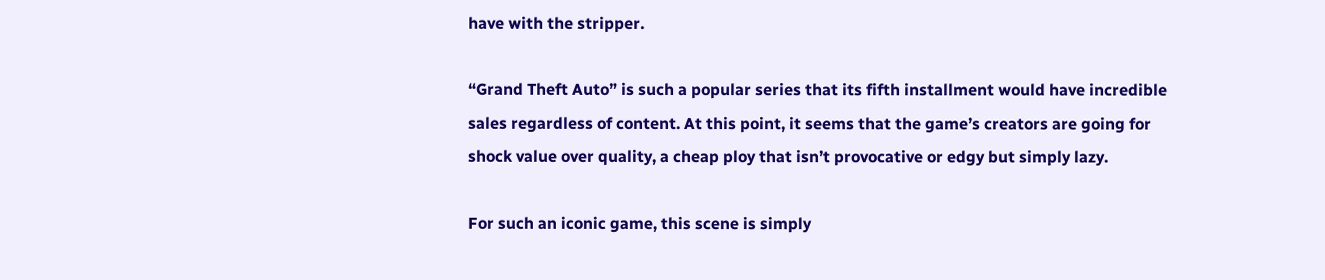have with the stripper.

“Grand Theft Auto” is such a popular series that its fifth installment would have incredible sales regardless of content. At this point, it seems that the game’s creators are going for shock value over quality, a cheap ploy that isn’t provocative or edgy but simply lazy.

For such an iconic game, this scene is simply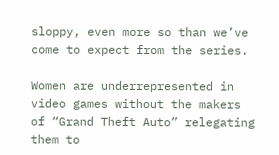sloppy, even more so than we’ve come to expect from the series.

Women are underrepresented in video games without the makers of “Grand Theft Auto” relegating them to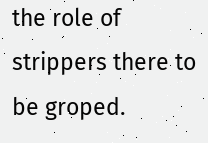the role of strippers there to be groped.